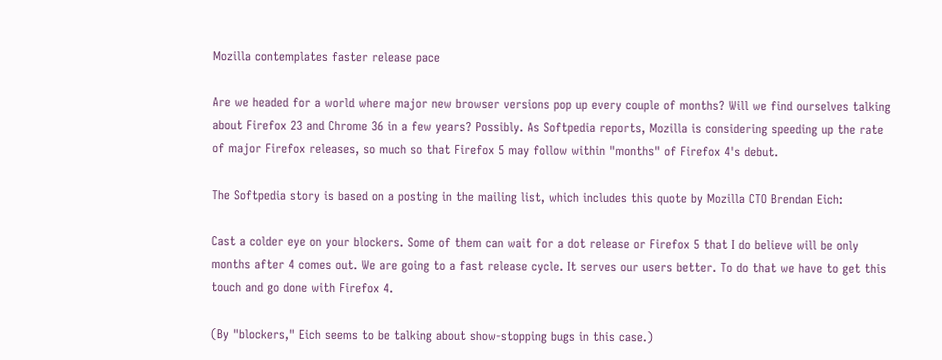Mozilla contemplates faster release pace

Are we headed for a world where major new browser versions pop up every couple of months? Will we find ourselves talking about Firefox 23 and Chrome 36 in a few years? Possibly. As Softpedia reports, Mozilla is considering speeding up the rate of major Firefox releases, so much so that Firefox 5 may follow within "months" of Firefox 4's debut.

The Softpedia story is based on a posting in the mailing list, which includes this quote by Mozilla CTO Brendan Eich:

Cast a colder eye on your blockers. Some of them can wait for a dot release or Firefox 5 that I do believe will be only months after 4 comes out. We are going to a fast release cycle. It serves our users better. To do that we have to get this touch and go done with Firefox 4.

(By "blockers," Eich seems to be talking about show-stopping bugs in this case.)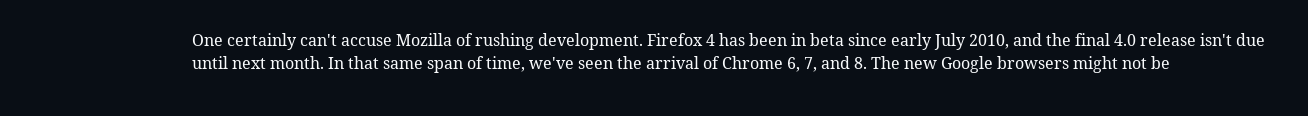One certainly can't accuse Mozilla of rushing development. Firefox 4 has been in beta since early July 2010, and the final 4.0 release isn't due until next month. In that same span of time, we've seen the arrival of Chrome 6, 7, and 8. The new Google browsers might not be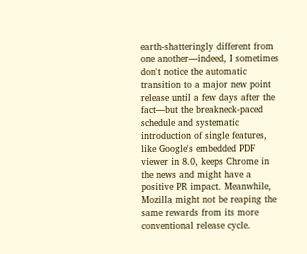earth-shatteringly different from one another—indeed, I sometimes don't notice the automatic transition to a major new point release until a few days after the fact—but the breakneck-paced schedule and systematic introduction of single features, like Google's embedded PDF viewer in 8.0, keeps Chrome in the news and might have a positive PR impact. Meanwhile, Mozilla might not be reaping the same rewards from its more conventional release cycle.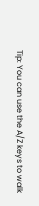Tip: You can use the A/Z keys to walk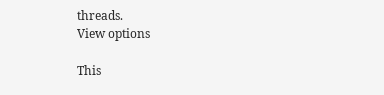threads.
View options

This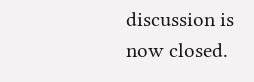discussion is now closed.